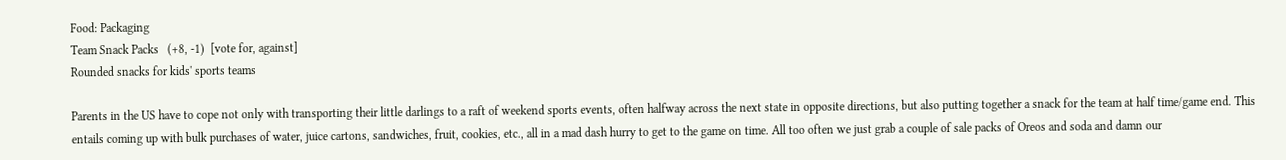Food: Packaging
Team Snack Packs   (+8, -1)  [vote for, against]
Rounded snacks for kids' sports teams

Parents in the US have to cope not only with transporting their little darlings to a raft of weekend sports events, often halfway across the next state in opposite directions, but also putting together a snack for the team at half time/game end. This entails coming up with bulk purchases of water, juice cartons, sandwiches, fruit, cookies, etc., all in a mad dash hurry to get to the game on time. All too often we just grab a couple of sale packs of Oreos and soda and damn our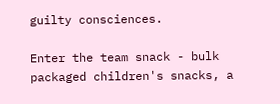guilty consciences.

Enter the team snack - bulk packaged children's snacks, a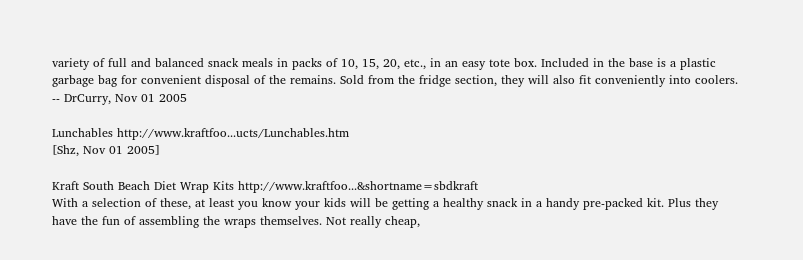variety of full and balanced snack meals in packs of 10, 15, 20, etc., in an easy tote box. Included in the base is a plastic garbage bag for convenient disposal of the remains. Sold from the fridge section, they will also fit conveniently into coolers.
-- DrCurry, Nov 01 2005

Lunchables http://www.kraftfoo...ucts/Lunchables.htm
[Shz, Nov 01 2005]

Kraft South Beach Diet Wrap Kits http://www.kraftfoo...&shortname=sbdkraft
With a selection of these, at least you know your kids will be getting a healthy snack in a handy pre-packed kit. Plus they have the fun of assembling the wraps themselves. Not really cheap,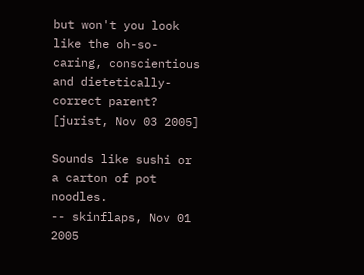but won't you look like the oh-so-caring, conscientious and dietetically-correct parent? [jurist, Nov 03 2005]

Sounds like sushi or a carton of pot noodles.
-- skinflaps, Nov 01 2005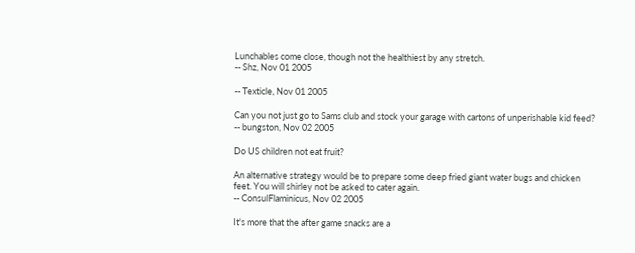Lunchables come close, though not the healthiest by any stretch.
-- Shz, Nov 01 2005

-- Texticle, Nov 01 2005

Can you not just go to Sams club and stock your garage with cartons of unperishable kid feed?
-- bungston, Nov 02 2005

Do US children not eat fruit?

An alternative strategy would be to prepare some deep fried giant water bugs and chicken feet. You will shirley not be asked to cater again.
-- ConsulFlaminicus, Nov 02 2005

It's more that the after game snacks are a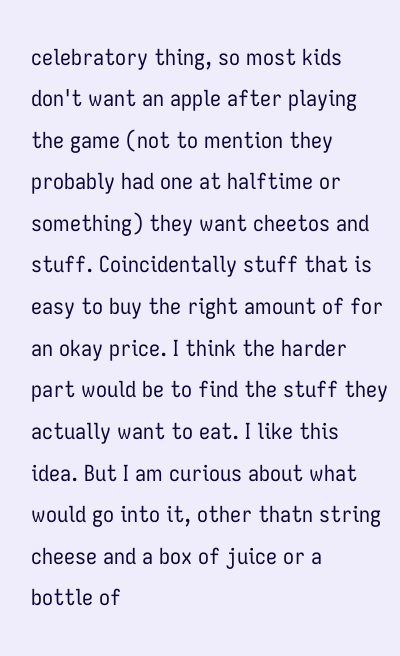celebratory thing, so most kids don't want an apple after playing the game (not to mention they probably had one at halftime or something) they want cheetos and stuff. Coincidentally stuff that is easy to buy the right amount of for an okay price. I think the harder part would be to find the stuff they actually want to eat. I like this idea. But I am curious about what would go into it, other thatn string cheese and a box of juice or a bottle of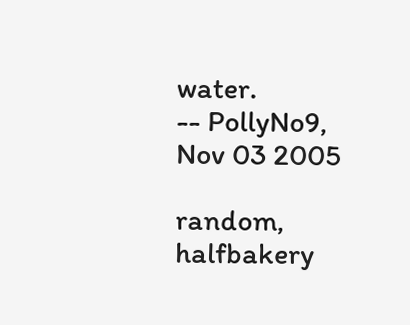water.
-- PollyNo9, Nov 03 2005

random, halfbakery